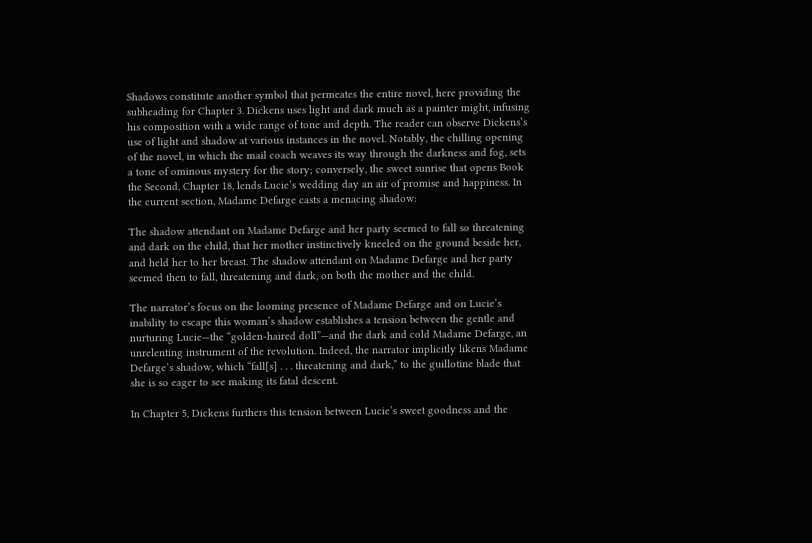Shadows constitute another symbol that permeates the entire novel, here providing the subheading for Chapter 3. Dickens uses light and dark much as a painter might, infusing his composition with a wide range of tone and depth. The reader can observe Dickens’s use of light and shadow at various instances in the novel. Notably, the chilling opening of the novel, in which the mail coach weaves its way through the darkness and fog, sets a tone of ominous mystery for the story; conversely, the sweet sunrise that opens Book the Second, Chapter 18, lends Lucie’s wedding day an air of promise and happiness. In the current section, Madame Defarge casts a menacing shadow:

The shadow attendant on Madame Defarge and her party seemed to fall so threatening and dark on the child, that her mother instinctively kneeled on the ground beside her, and held her to her breast. The shadow attendant on Madame Defarge and her party seemed then to fall, threatening and dark, on both the mother and the child.

The narrator’s focus on the looming presence of Madame Defarge and on Lucie’s inability to escape this woman’s shadow establishes a tension between the gentle and nurturing Lucie—the “golden-haired doll”—and the dark and cold Madame Defarge, an unrelenting instrument of the revolution. Indeed, the narrator implicitly likens Madame Defarge’s shadow, which “fall[s] . . . threatening and dark,” to the guillotine blade that she is so eager to see making its fatal descent.

In Chapter 5, Dickens furthers this tension between Lucie’s sweet goodness and the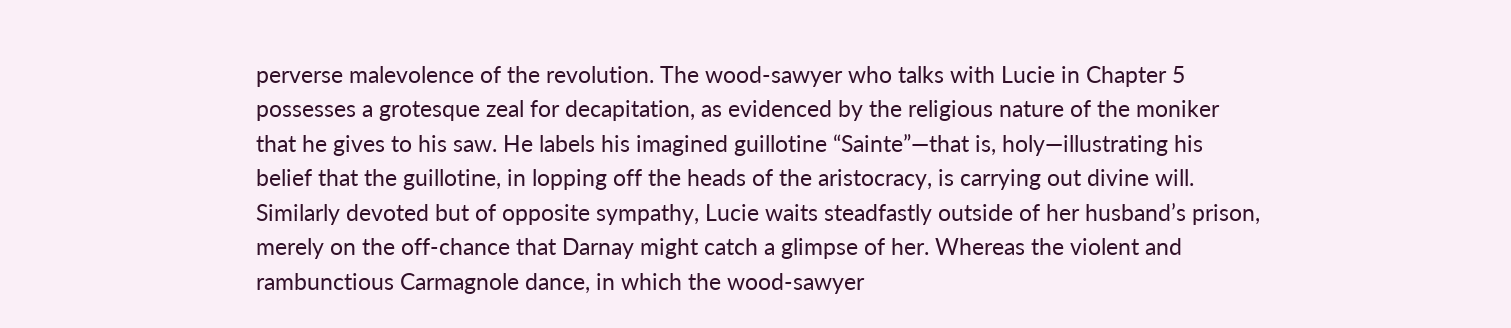perverse malevolence of the revolution. The wood-sawyer who talks with Lucie in Chapter 5 possesses a grotesque zeal for decapitation, as evidenced by the religious nature of the moniker that he gives to his saw. He labels his imagined guillotine “Sainte”—that is, holy—illustrating his belief that the guillotine, in lopping off the heads of the aristocracy, is carrying out divine will. Similarly devoted but of opposite sympathy, Lucie waits steadfastly outside of her husband’s prison, merely on the off-chance that Darnay might catch a glimpse of her. Whereas the violent and rambunctious Carmagnole dance, in which the wood-sawyer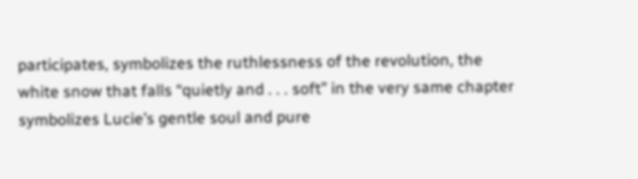participates, symbolizes the ruthlessness of the revolution, the white snow that falls “quietly and . . . soft” in the very same chapter symbolizes Lucie’s gentle soul and pure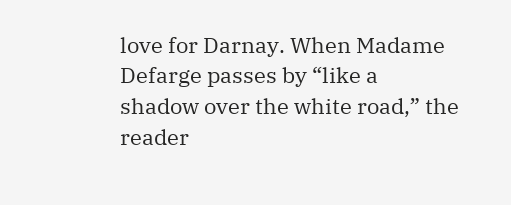love for Darnay. When Madame Defarge passes by “like a shadow over the white road,” the reader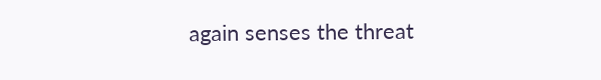again senses the threat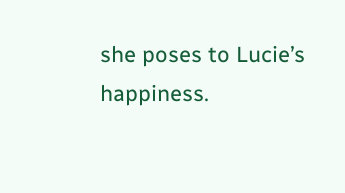she poses to Lucie’s happiness.